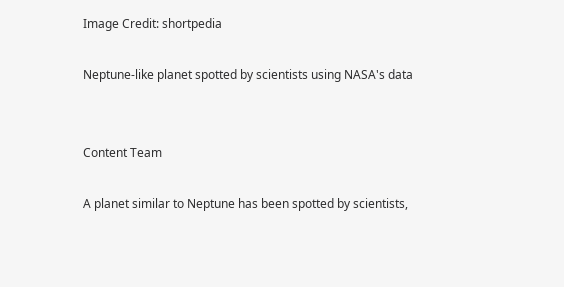Image Credit: shortpedia

Neptune-like planet spotted by scientists using NASA's data


Content Team

A planet similar to Neptune has been spotted by scientists,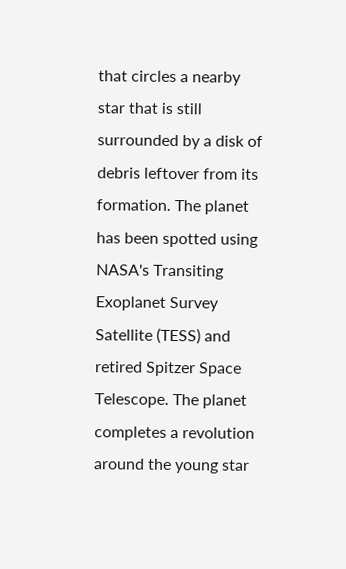that circles a nearby star that is still surrounded by a disk of debris leftover from its formation. The planet has been spotted using NASA's Transiting Exoplanet Survey Satellite (TESS) and retired Spitzer Space Telescope. The planet completes a revolution around the young star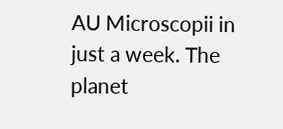AU Microscopii in just a week. The planet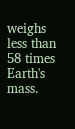weighs less than 58 times Earth's mass.